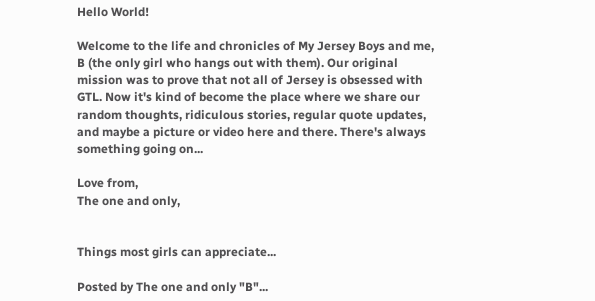Hello World!

Welcome to the life and chronicles of My Jersey Boys and me, B (the only girl who hangs out with them). Our original mission was to prove that not all of Jersey is obsessed with GTL. Now it's kind of become the place where we share our random thoughts, ridiculous stories, regular quote updates, and maybe a picture or video here and there. There's always something going on...

Love from,
The one and only,


Things most girls can appreciate...

Posted by The one and only "B"...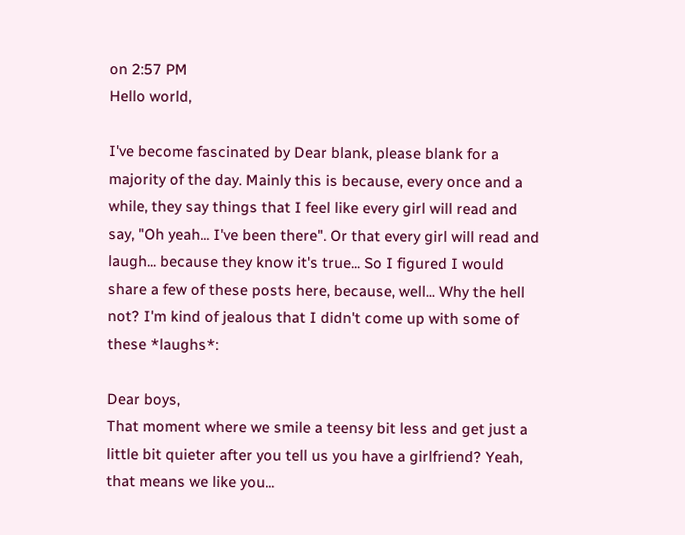on 2:57 PM
Hello world,

I've become fascinated by Dear blank, please blank for a majority of the day. Mainly this is because, every once and a while, they say things that I feel like every girl will read and say, "Oh yeah... I've been there". Or that every girl will read and laugh... because they know it's true... So I figured I would share a few of these posts here, because, well... Why the hell not? I'm kind of jealous that I didn't come up with some of these *laughs*:

Dear boys,
That moment where we smile a teensy bit less and get just a little bit quieter after you tell us you have a girlfriend? Yeah, that means we like you...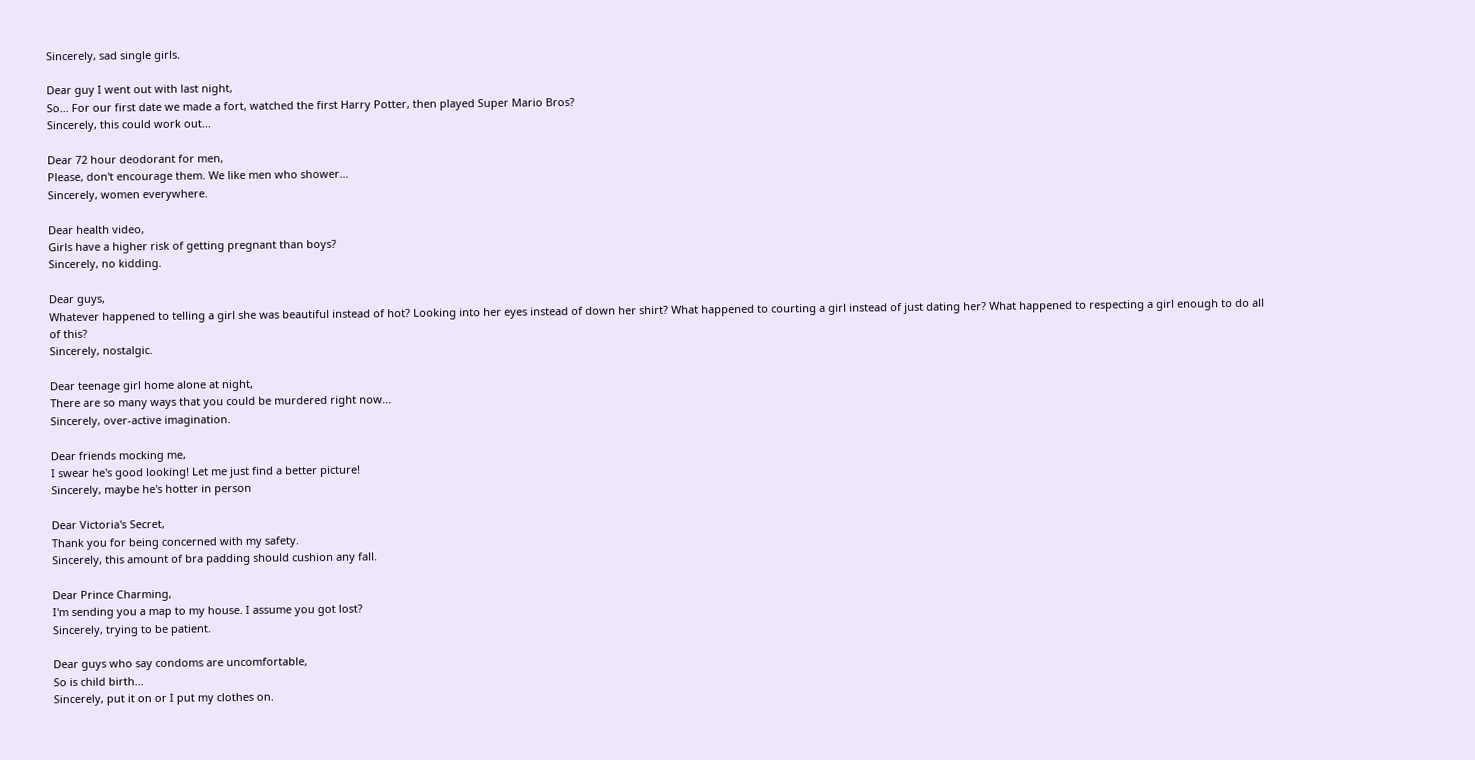Sincerely, sad single girls.

Dear guy I went out with last night,
So... For our first date we made a fort, watched the first Harry Potter, then played Super Mario Bros?
Sincerely, this could work out...

Dear 72 hour deodorant for men,
Please, don't encourage them. We like men who shower...
Sincerely, women everywhere.

Dear health video,
Girls have a higher risk of getting pregnant than boys?
Sincerely, no kidding.

Dear guys,
Whatever happened to telling a girl she was beautiful instead of hot? Looking into her eyes instead of down her shirt? What happened to courting a girl instead of just dating her? What happened to respecting a girl enough to do all of this?
Sincerely, nostalgic.

Dear teenage girl home alone at night,
There are so many ways that you could be murdered right now...
Sincerely, over-active imagination.

Dear friends mocking me,
I swear he's good looking! Let me just find a better picture!
Sincerely, maybe he's hotter in person

Dear Victoria's Secret,
Thank you for being concerned with my safety.
Sincerely, this amount of bra padding should cushion any fall.

Dear Prince Charming,
I'm sending you a map to my house. I assume you got lost?
Sincerely, trying to be patient.

Dear guys who say condoms are uncomfortable,
So is child birth...
Sincerely, put it on or I put my clothes on.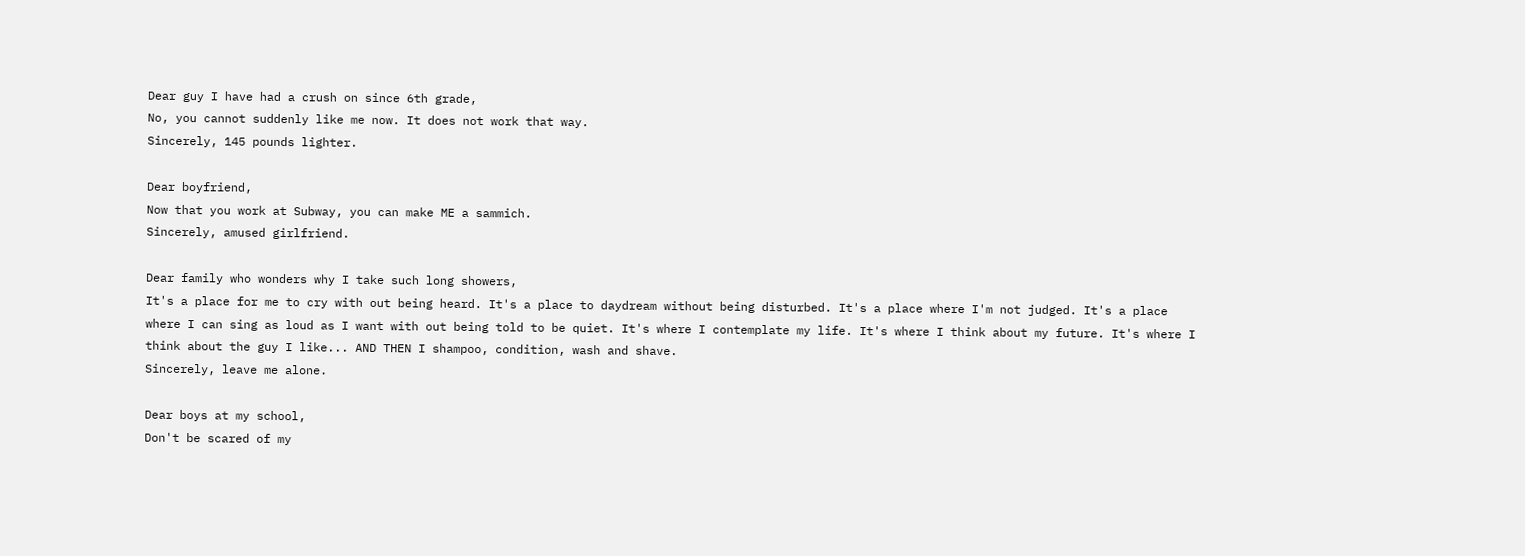Dear guy I have had a crush on since 6th grade,
No, you cannot suddenly like me now. It does not work that way.
Sincerely, 145 pounds lighter.

Dear boyfriend,
Now that you work at Subway, you can make ME a sammich.
Sincerely, amused girlfriend.

Dear family who wonders why I take such long showers,
It's a place for me to cry with out being heard. It's a place to daydream without being disturbed. It's a place where I'm not judged. It's a place where I can sing as loud as I want with out being told to be quiet. It's where I contemplate my life. It's where I think about my future. It's where I think about the guy I like... AND THEN I shampoo, condition, wash and shave.
Sincerely, leave me alone.

Dear boys at my school,
Don't be scared of my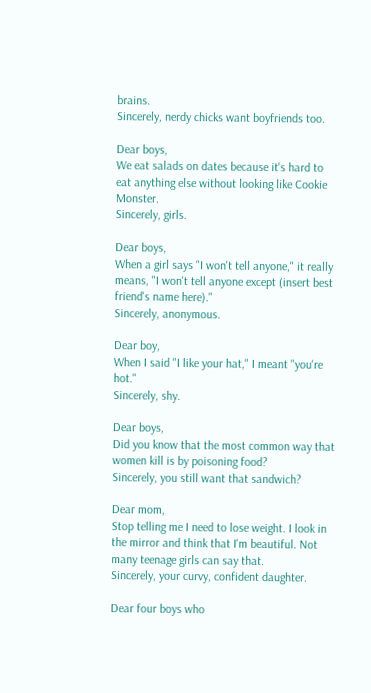brains.
Sincerely, nerdy chicks want boyfriends too.

Dear boys,
We eat salads on dates because it's hard to eat anything else without looking like Cookie Monster.
Sincerely, girls.

Dear boys,
When a girl says "I won't tell anyone," it really means, "I won't tell anyone except (insert best friend's name here)."
Sincerely, anonymous.

Dear boy,
When I said "I like your hat," I meant "you're hot."
Sincerely, shy.

Dear boys,
Did you know that the most common way that women kill is by poisoning food?
Sincerely, you still want that sandwich?

Dear mom,
Stop telling me I need to lose weight. I look in the mirror and think that I'm beautiful. Not many teenage girls can say that.
Sincerely, your curvy, confident daughter.

Dear four boys who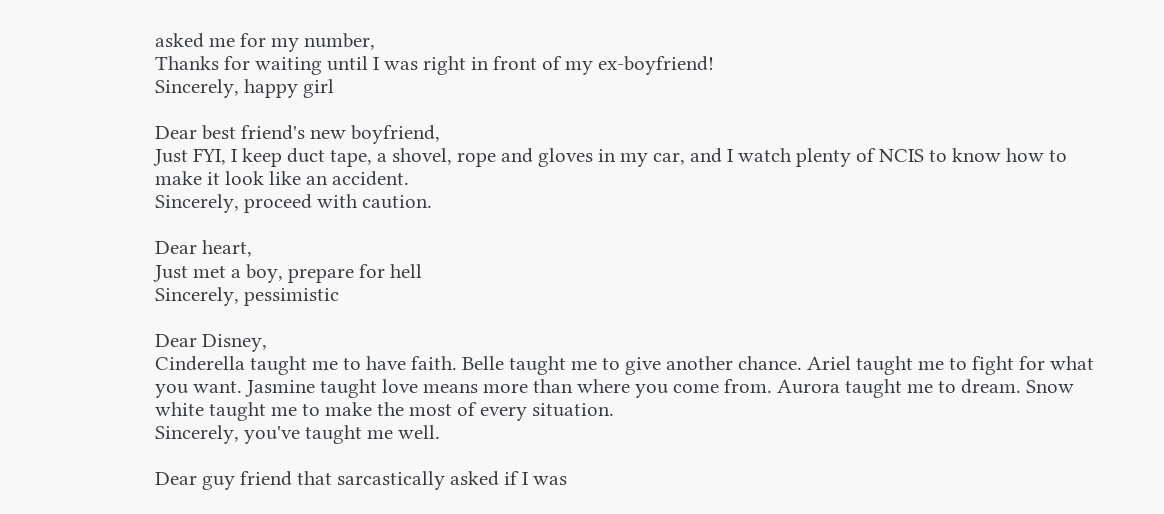asked me for my number,
Thanks for waiting until I was right in front of my ex-boyfriend!
Sincerely, happy girl

Dear best friend's new boyfriend,
Just FYI, I keep duct tape, a shovel, rope and gloves in my car, and I watch plenty of NCIS to know how to make it look like an accident.
Sincerely, proceed with caution.

Dear heart,
Just met a boy, prepare for hell
Sincerely, pessimistic

Dear Disney,
Cinderella taught me to have faith. Belle taught me to give another chance. Ariel taught me to fight for what you want. Jasmine taught love means more than where you come from. Aurora taught me to dream. Snow white taught me to make the most of every situation.
Sincerely, you've taught me well.

Dear guy friend that sarcastically asked if I was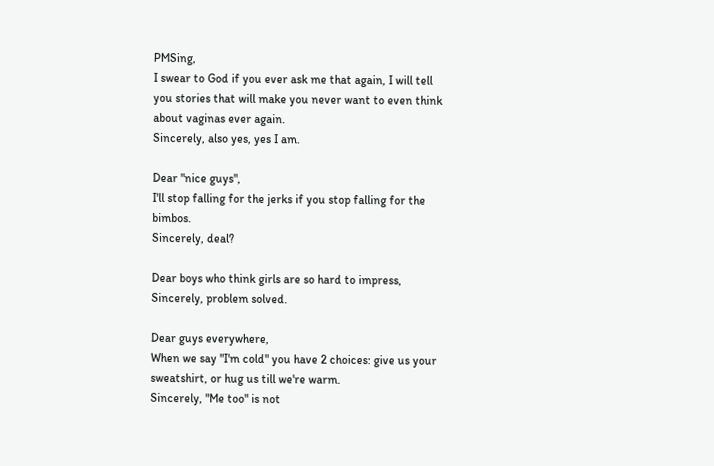PMSing,
I swear to God if you ever ask me that again, I will tell you stories that will make you never want to even think about vaginas ever again.
Sincerely, also yes, yes I am.

Dear "nice guys",
I'll stop falling for the jerks if you stop falling for the bimbos.
Sincerely, deal?

Dear boys who think girls are so hard to impress,
Sincerely, problem solved.

Dear guys everywhere,
When we say "I'm cold" you have 2 choices: give us your sweatshirt, or hug us till we're warm.
Sincerely, "Me too" is not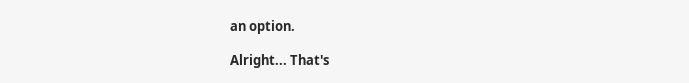an option.

Alright... That's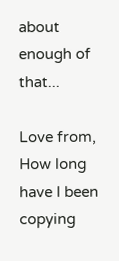about enough of that...

Love from,
How long have I been copying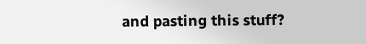and pasting this stuff?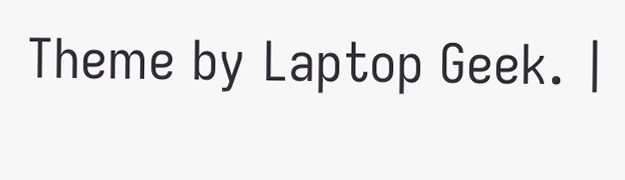Theme by Laptop Geek. |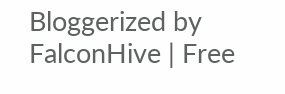Bloggerized by FalconHive | Free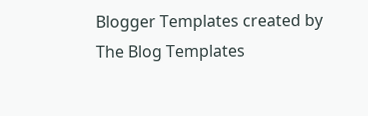Blogger Templates created by The Blog Templates